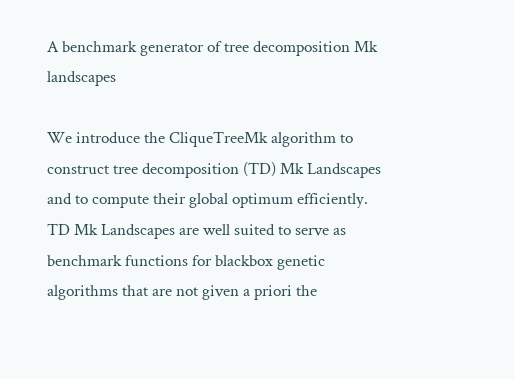A benchmark generator of tree decomposition Mk landscapes

We introduce the CliqueTreeMk algorithm to construct tree decomposition (TD) Mk Landscapes and to compute their global optimum efficiently. TD Mk Landscapes are well suited to serve as benchmark functions for blackbox genetic algorithms that are not given a priori the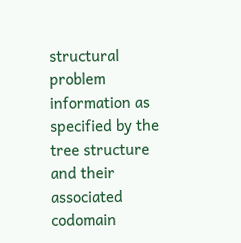structural problem information as specified by the tree structure and their associated codomain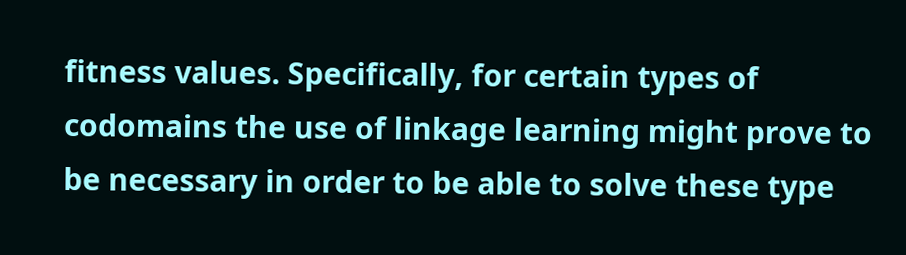fitness values. Specifically, for certain types of codomains the use of linkage learning might prove to be necessary in order to be able to solve these type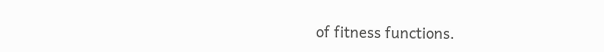of fitness functions.